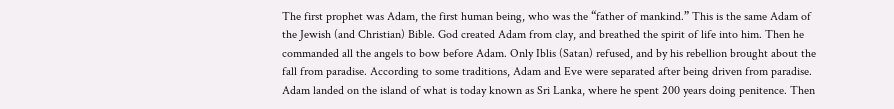The first prophet was Adam, the first human being, who was the “father of mankind.” This is the same Adam of the Jewish (and Christian) Bible. God created Adam from clay, and breathed the spirit of life into him. Then he commanded all the angels to bow before Adam. Only Iblis (Satan) refused, and by his rebellion brought about the fall from paradise. According to some traditions, Adam and Eve were separated after being driven from paradise. Adam landed on the island of what is today known as Sri Lanka, where he spent 200 years doing penitence. Then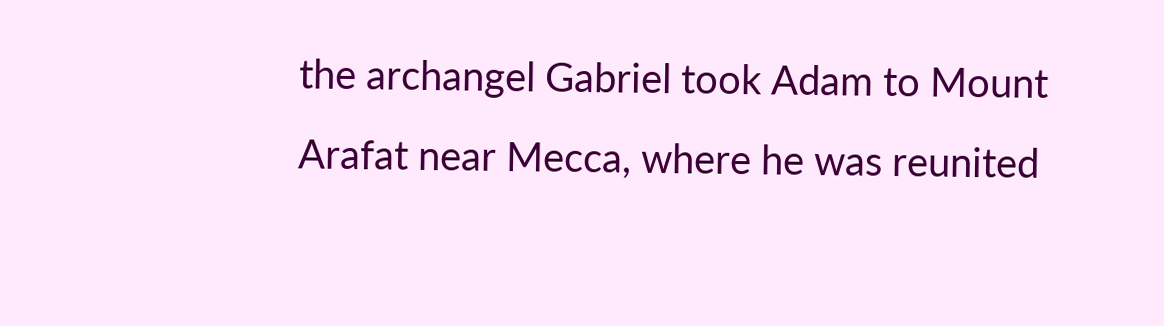the archangel Gabriel took Adam to Mount Arafat near Mecca, where he was reunited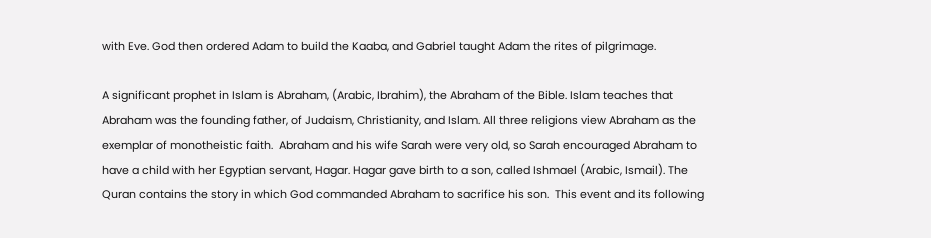with Eve. God then ordered Adam to build the Kaaba, and Gabriel taught Adam the rites of pilgrimage.

A significant prophet in Islam is Abraham, (Arabic, Ibrahim), the Abraham of the Bible. Islam teaches that Abraham was the founding father, of Judaism, Christianity, and Islam. All three religions view Abraham as the exemplar of monotheistic faith.  Abraham and his wife Sarah were very old, so Sarah encouraged Abraham to have a child with her Egyptian servant, Hagar. Hagar gave birth to a son, called Ishmael (Arabic, Ismail). The Quran contains the story in which God commanded Abraham to sacrifice his son.  This event and its following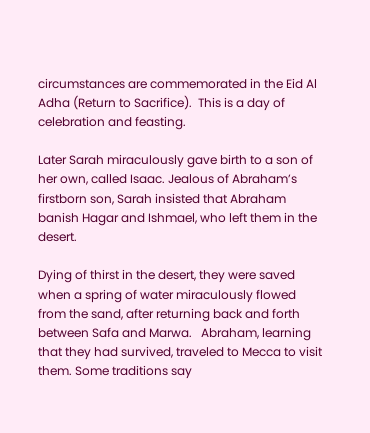circumstances are commemorated in the Eid Al Adha (Return to Sacrifice).  This is a day of celebration and feasting.

Later Sarah miraculously gave birth to a son of her own, called Isaac. Jealous of Abraham’s firstborn son, Sarah insisted that Abraham banish Hagar and Ishmael, who left them in the desert.

Dying of thirst in the desert, they were saved when a spring of water miraculously flowed from the sand, after returning back and forth between Safa and Marwa.   Abraham, learning that they had survived, traveled to Mecca to visit them. Some traditions say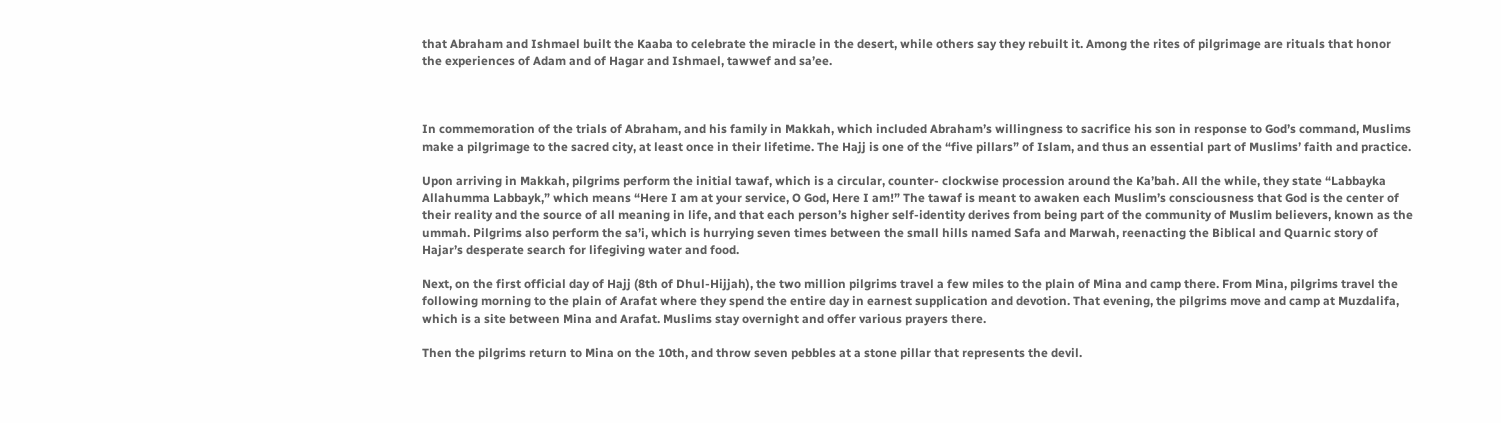that Abraham and Ishmael built the Kaaba to celebrate the miracle in the desert, while others say they rebuilt it. Among the rites of pilgrimage are rituals that honor the experiences of Adam and of Hagar and Ishmael, tawwef and sa’ee.



In commemoration of the trials of Abraham, and his family in Makkah, which included Abraham’s willingness to sacrifice his son in response to God’s command, Muslims make a pilgrimage to the sacred city, at least once in their lifetime. The Hajj is one of the “five pillars” of Islam, and thus an essential part of Muslims’ faith and practice.

Upon arriving in Makkah, pilgrims perform the initial tawaf, which is a circular, counter- clockwise procession around the Ka’bah. All the while, they state “Labbayka Allahumma Labbayk,” which means “Here I am at your service, O God, Here I am!” The tawaf is meant to awaken each Muslim’s consciousness that God is the center of their reality and the source of all meaning in life, and that each person’s higher self-identity derives from being part of the community of Muslim believers, known as the ummah. Pilgrims also perform the sa’i, which is hurrying seven times between the small hills named Safa and Marwah, reenacting the Biblical and Quarnic story of Hajar’s desperate search for lifegiving water and food.

Next, on the first official day of Hajj (8th of Dhul-Hijjah), the two million pilgrims travel a few miles to the plain of Mina and camp there. From Mina, pilgrims travel the following morning to the plain of Arafat where they spend the entire day in earnest supplication and devotion. That evening, the pilgrims move and camp at Muzdalifa, which is a site between Mina and Arafat. Muslims stay overnight and offer various prayers there.

Then the pilgrims return to Mina on the 10th, and throw seven pebbles at a stone pillar that represents the devil.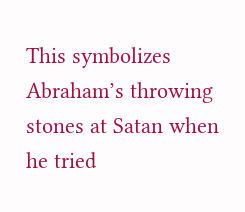This symbolizes Abraham’s throwing stones at Satan when he tried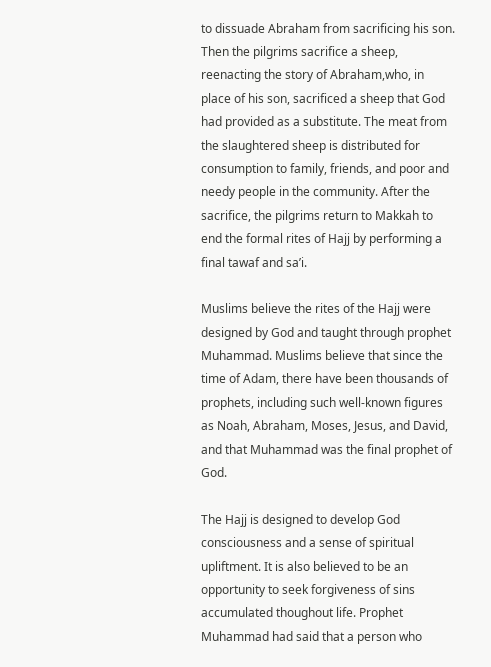to dissuade Abraham from sacrificing his son. Then the pilgrims sacrifice a sheep, reenacting the story of Abraham,who, in place of his son, sacrificed a sheep that God had provided as a substitute. The meat from the slaughtered sheep is distributed for consumption to family, friends, and poor and needy people in the community. After the sacrifice, the pilgrims return to Makkah to end the formal rites of Hajj by performing a final tawaf and sa’i.

Muslims believe the rites of the Hajj were designed by God and taught through prophet Muhammad. Muslims believe that since the time of Adam, there have been thousands of prophets, including such well-known figures as Noah, Abraham, Moses, Jesus, and David, and that Muhammad was the final prophet of God.

The Hajj is designed to develop God consciousness and a sense of spiritual upliftment. It is also believed to be an opportunity to seek forgiveness of sins accumulated thoughout life. Prophet Muhammad had said that a person who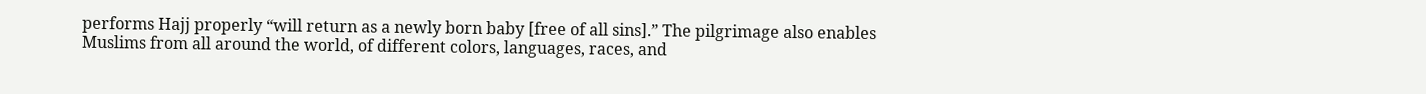performs Hajj properly “will return as a newly born baby [free of all sins].” The pilgrimage also enables Muslims from all around the world, of different colors, languages, races, and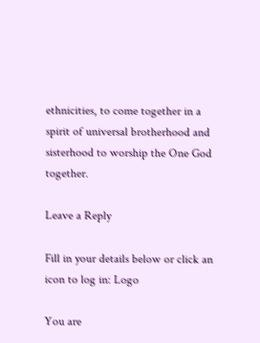ethnicities, to come together in a spirit of universal brotherhood and sisterhood to worship the One God together.

Leave a Reply

Fill in your details below or click an icon to log in: Logo

You are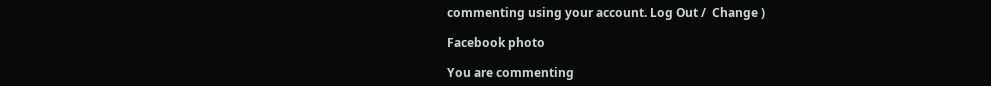commenting using your account. Log Out /  Change )

Facebook photo

You are commenting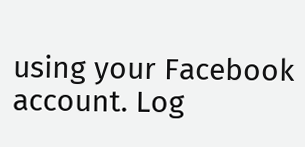using your Facebook account. Log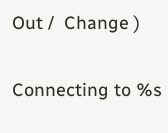Out /  Change )

Connecting to %s